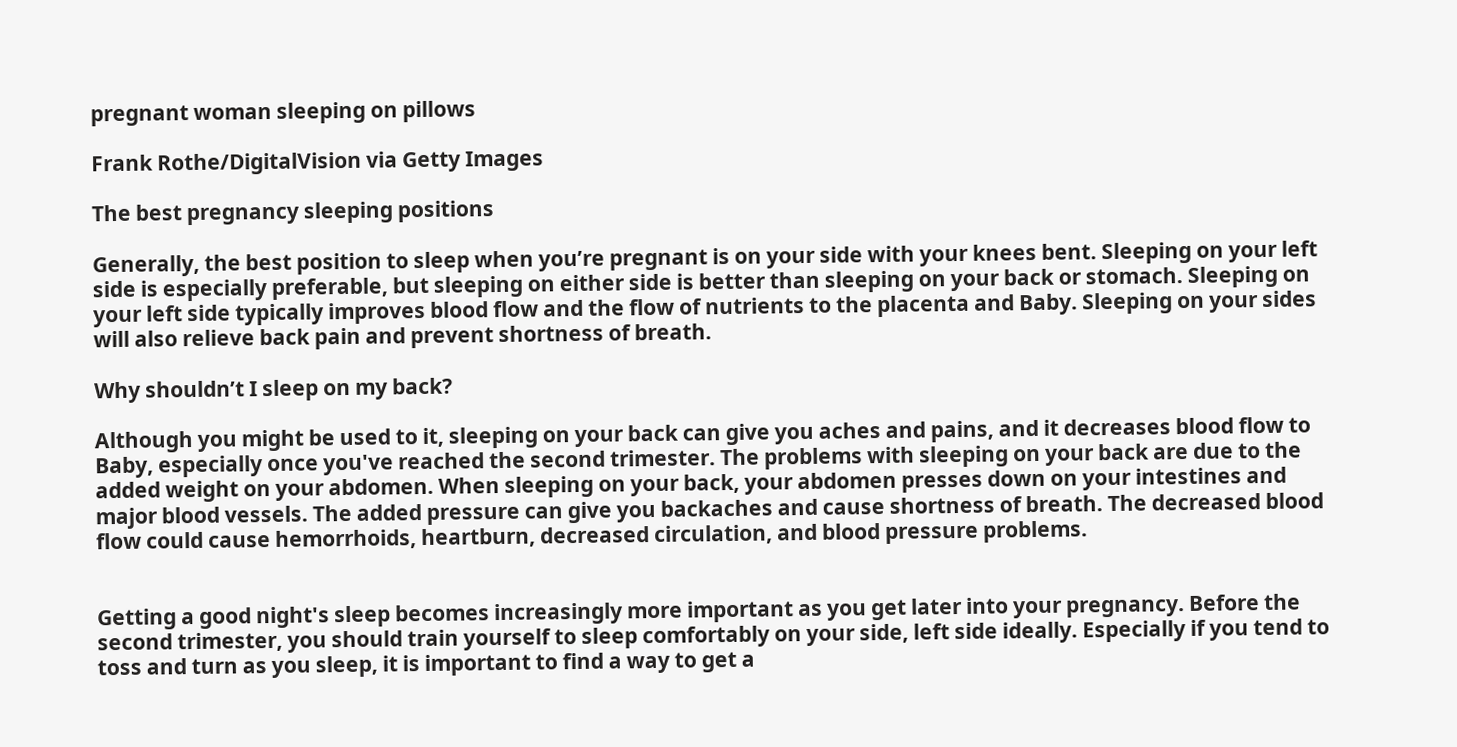pregnant woman sleeping on pillows

Frank Rothe/DigitalVision via Getty Images

The best pregnancy sleeping positions

Generally, the best position to sleep when you’re pregnant is on your side with your knees bent. Sleeping on your left side is especially preferable, but sleeping on either side is better than sleeping on your back or stomach. Sleeping on your left side typically improves blood flow and the flow of nutrients to the placenta and Baby. Sleeping on your sides will also relieve back pain and prevent shortness of breath.

Why shouldn’t I sleep on my back?

Although you might be used to it, sleeping on your back can give you aches and pains, and it decreases blood flow to Baby, especially once you've reached the second trimester. The problems with sleeping on your back are due to the added weight on your abdomen. When sleeping on your back, your abdomen presses down on your intestines and major blood vessels. The added pressure can give you backaches and cause shortness of breath. The decreased blood flow could cause hemorrhoids, heartburn, decreased circulation, and blood pressure problems.


Getting a good night's sleep becomes increasingly more important as you get later into your pregnancy. Before the second trimester, you should train yourself to sleep comfortably on your side, left side ideally. Especially if you tend to toss and turn as you sleep, it is important to find a way to get a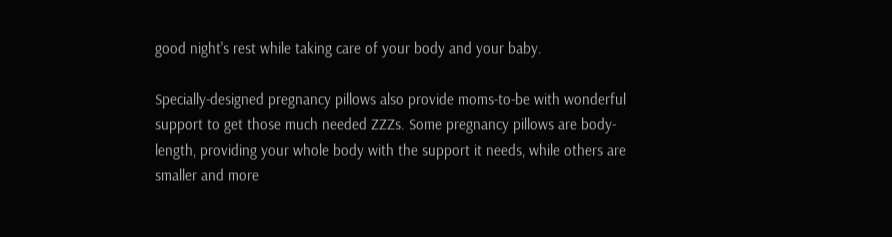good night's rest while taking care of your body and your baby.

Specially-designed pregnancy pillows also provide moms-to-be with wonderful support to get those much needed ZZZs. Some pregnancy pillows are body-length, providing your whole body with the support it needs, while others are smaller and more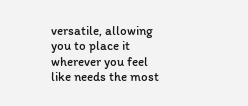versatile, allowing you to place it wherever you feel like needs the most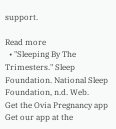support.

Read more
  • "Sleeping By The Trimesters." Sleep Foundation. National Sleep Foundation, n.d. Web.
Get the Ovia Pregnancy app
Get our app at the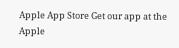Apple App Store Get our app at the Apple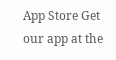App Store Get our app at the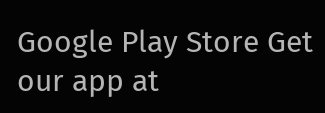Google Play Store Get our app at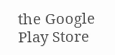the Google Play Store